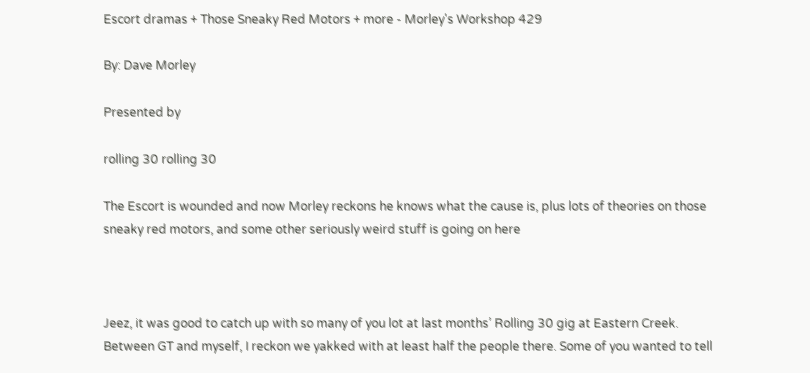Escort dramas + Those Sneaky Red Motors + more - Morley's Workshop 429

By: Dave Morley

Presented by

rolling 30 rolling 30

The Escort is wounded and now Morley reckons he knows what the cause is, plus lots of theories on those sneaky red motors, and some other seriously weird stuff is going on here



Jeez, it was good to catch up with so many of you lot at last months’ Rolling 30 gig at Eastern Creek. Between GT and myself, I reckon we yakked with at least half the people there. Some of you wanted to tell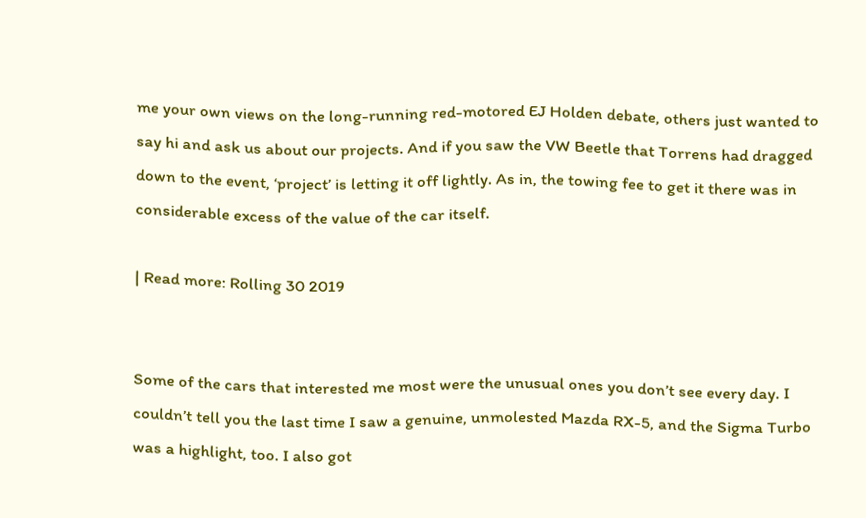me your own views on the long-running red-motored EJ Holden debate, others just wanted to say hi and ask us about our projects. And if you saw the VW Beetle that Torrens had dragged down to the event, ‘project’ is letting it off lightly. As in, the towing fee to get it there was in considerable excess of the value of the car itself.

| Read more: Rolling 30 2019


Some of the cars that interested me most were the unusual ones you don’t see every day. I couldn’t tell you the last time I saw a genuine, unmolested Mazda RX-5, and the Sigma Turbo was a highlight, too. I also got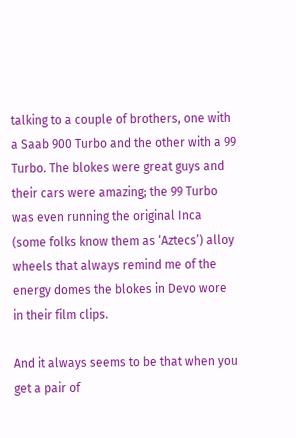talking to a couple of brothers, one with a Saab 900 Turbo and the other with a 99 Turbo. The blokes were great guys and their cars were amazing; the 99 Turbo was even running the original Inca (some folks know them as ‘Aztecs’) alloy wheels that always remind me of the energy domes the blokes in Devo wore in their film clips.

And it always seems to be that when you get a pair of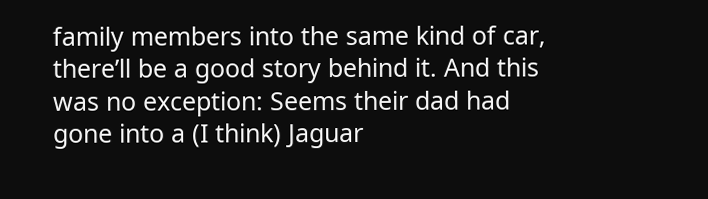family members into the same kind of car, there’ll be a good story behind it. And this was no exception: Seems their dad had gone into a (I think) Jaguar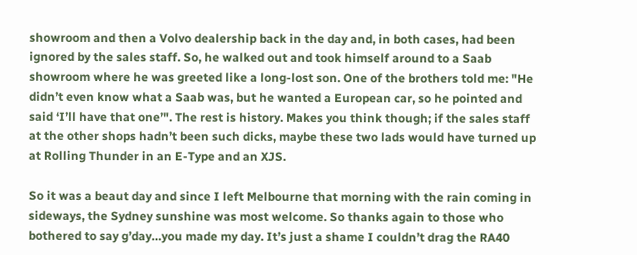showroom and then a Volvo dealership back in the day and, in both cases, had been ignored by the sales staff. So, he walked out and took himself around to a Saab showroom where he was greeted like a long-lost son. One of the brothers told me: "He didn’t even know what a Saab was, but he wanted a European car, so he pointed and said ‘I’ll have that one’". The rest is history. Makes you think though; if the sales staff at the other shops hadn’t been such dicks, maybe these two lads would have turned up at Rolling Thunder in an E-Type and an XJS.

So it was a beaut day and since I left Melbourne that morning with the rain coming in sideways, the Sydney sunshine was most welcome. So thanks again to those who bothered to say g’day…you made my day. It’s just a shame I couldn’t drag the RA40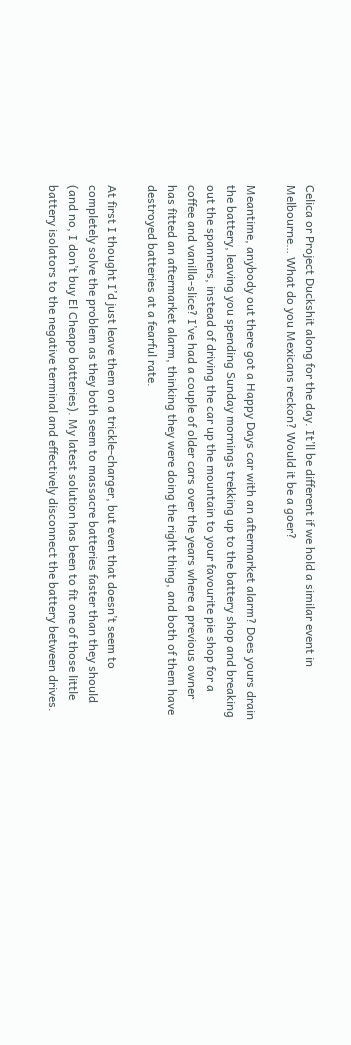Celica or Project Duckshit along for the day. It’ll be different if we hold a similar event in Melbourne… What do you Mexicans reckon? Would it be a goer?

Meantime, anybody out there got a Happy Days car with an aftermarket alarm? Does yours drain the battery, leaving you spending Sunday mornings trekking up to the battery shop and breaking out the spanners, instead of driving the car up the mountain to your favourite pie shop for a coffee and vanilla-slice? I’ve had a couple of older cars over the years where a previous owner has fitted an aftermarket alarm, thinking they were doing the right thing, and both of them have destroyed batteries at a fearful rate.

At first I thought I’d just leave them on a trickle-charger, but even that doesn’t seem to completely solve the problem as they both seem to massacre batteries faster than they should (and no, I don’t buy El Cheapo batteries). My latest solution has been to fit one of those little battery isolators to the negative terminal and effectively disconnect the battery between drives.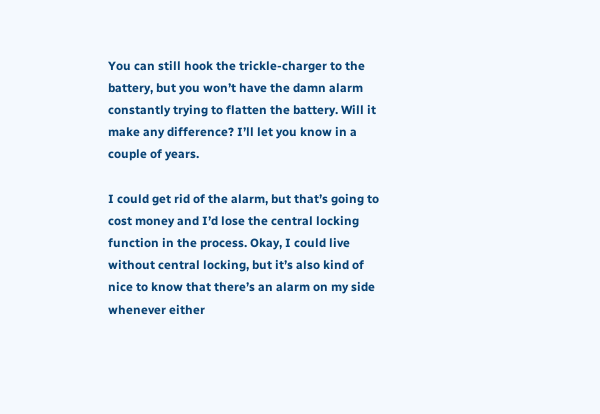You can still hook the trickle-charger to the battery, but you won’t have the damn alarm constantly trying to flatten the battery. Will it make any difference? I’ll let you know in a couple of years.

I could get rid of the alarm, but that’s going to cost money and I’d lose the central locking function in the process. Okay, I could live without central locking, but it’s also kind of nice to know that there’s an alarm on my side whenever either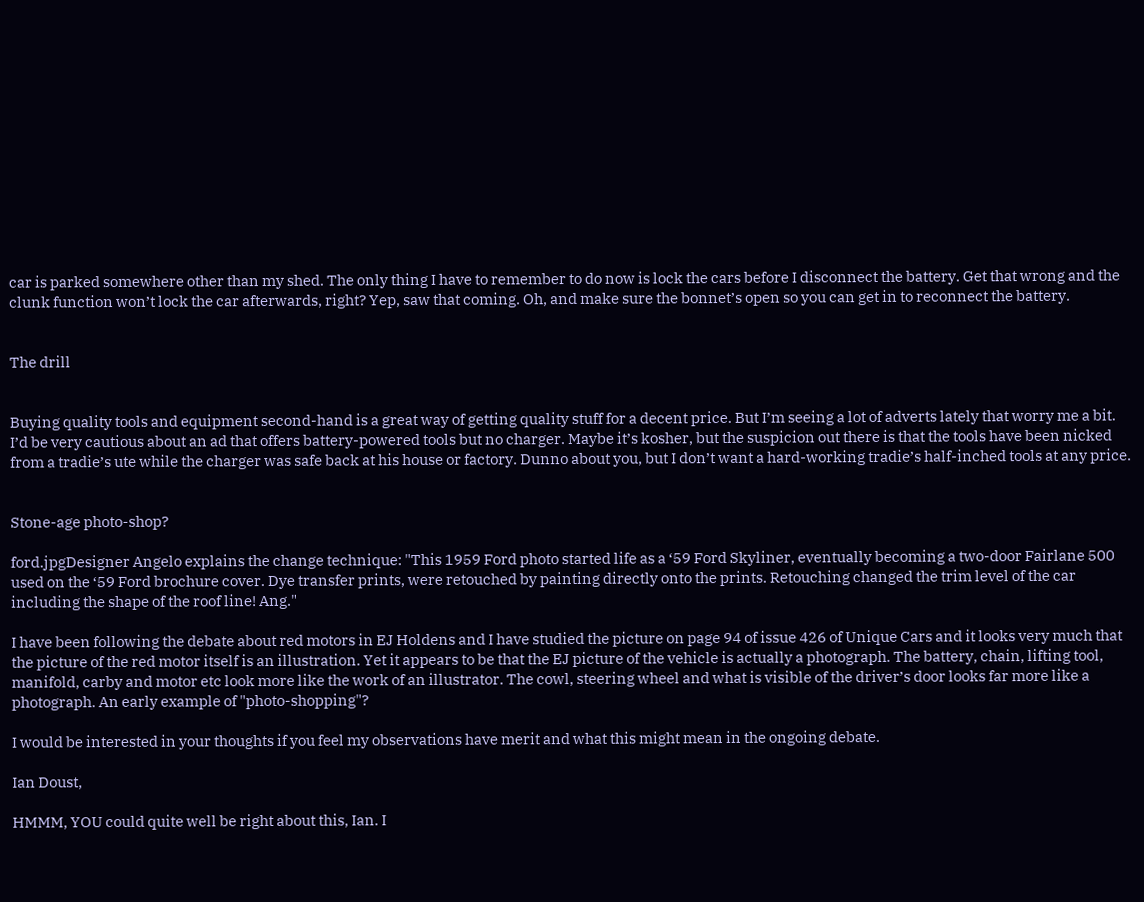car is parked somewhere other than my shed. The only thing I have to remember to do now is lock the cars before I disconnect the battery. Get that wrong and the clunk function won’t lock the car afterwards, right? Yep, saw that coming. Oh, and make sure the bonnet’s open so you can get in to reconnect the battery.


The drill


Buying quality tools and equipment second-hand is a great way of getting quality stuff for a decent price. But I’m seeing a lot of adverts lately that worry me a bit. I’d be very cautious about an ad that offers battery-powered tools but no charger. Maybe it’s kosher, but the suspicion out there is that the tools have been nicked from a tradie’s ute while the charger was safe back at his house or factory. Dunno about you, but I don’t want a hard-working tradie’s half-inched tools at any price.


Stone-age photo-shop?

ford.jpgDesigner Angelo explains the change technique: "This 1959 Ford photo started life as a ‘59 Ford Skyliner, eventually becoming a two-door Fairlane 500 used on the ‘59 Ford brochure cover. Dye transfer prints, were retouched by painting directly onto the prints. Retouching changed the trim level of the car including the shape of the roof line! Ang."

I have been following the debate about red motors in EJ Holdens and I have studied the picture on page 94 of issue 426 of Unique Cars and it looks very much that the picture of the red motor itself is an illustration. Yet it appears to be that the EJ picture of the vehicle is actually a photograph. The battery, chain, lifting tool, manifold, carby and motor etc look more like the work of an illustrator. The cowl, steering wheel and what is visible of the driver’s door looks far more like a photograph. An early example of "photo-shopping"?

I would be interested in your thoughts if you feel my observations have merit and what this might mean in the ongoing debate.

Ian Doust,

HMMM, YOU could quite well be right about this, Ian. I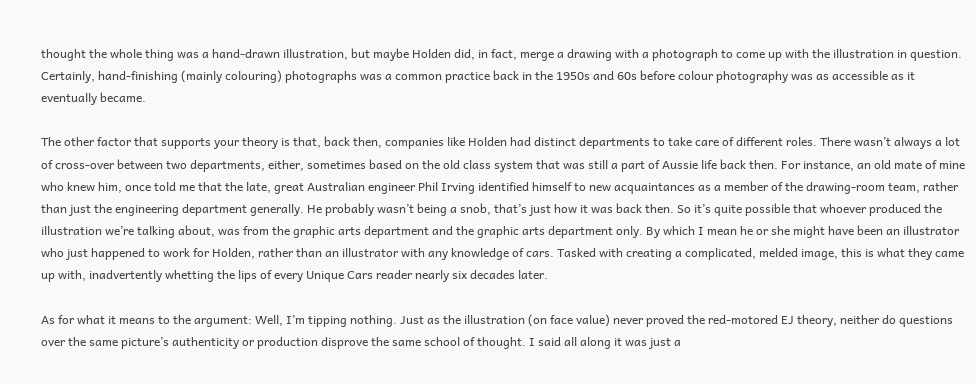thought the whole thing was a hand-drawn illustration, but maybe Holden did, in fact, merge a drawing with a photograph to come up with the illustration in question. Certainly, hand-finishing (mainly colouring) photographs was a common practice back in the 1950s and 60s before colour photography was as accessible as it eventually became.

The other factor that supports your theory is that, back then, companies like Holden had distinct departments to take care of different roles. There wasn’t always a lot of cross-over between two departments, either, sometimes based on the old class system that was still a part of Aussie life back then. For instance, an old mate of mine who knew him, once told me that the late, great Australian engineer Phil Irving identified himself to new acquaintances as a member of the drawing-room team, rather than just the engineering department generally. He probably wasn’t being a snob, that’s just how it was back then. So it’s quite possible that whoever produced the illustration we’re talking about, was from the graphic arts department and the graphic arts department only. By which I mean he or she might have been an illustrator who just happened to work for Holden, rather than an illustrator with any knowledge of cars. Tasked with creating a complicated, melded image, this is what they came up with, inadvertently whetting the lips of every Unique Cars reader nearly six decades later.

As for what it means to the argument: Well, I’m tipping nothing. Just as the illustration (on face value) never proved the red-motored EJ theory, neither do questions over the same picture’s authenticity or production disprove the same school of thought. I said all along it was just a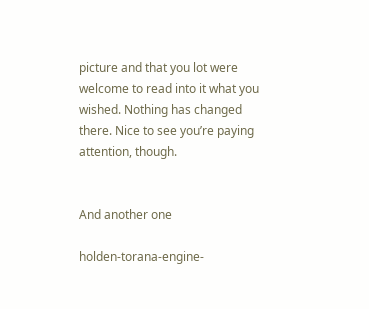picture and that you lot were welcome to read into it what you wished. Nothing has changed there. Nice to see you’re paying attention, though.


And another one

holden-torana-engine-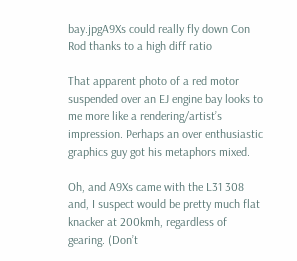bay.jpgA9Xs could really fly down Con Rod thanks to a high diff ratio

That apparent photo of a red motor suspended over an EJ engine bay looks to me more like a rendering/artist’s impression. Perhaps an over enthusiastic graphics guy got his metaphors mixed.

Oh, and A9Xs came with the L31 308 and, I suspect would be pretty much flat knacker at 200kmh, regardless of gearing. (Don’t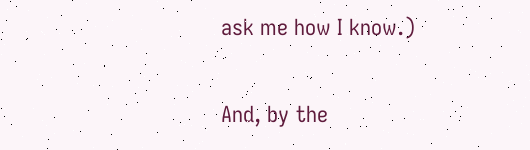ask me how I know.)

And, by the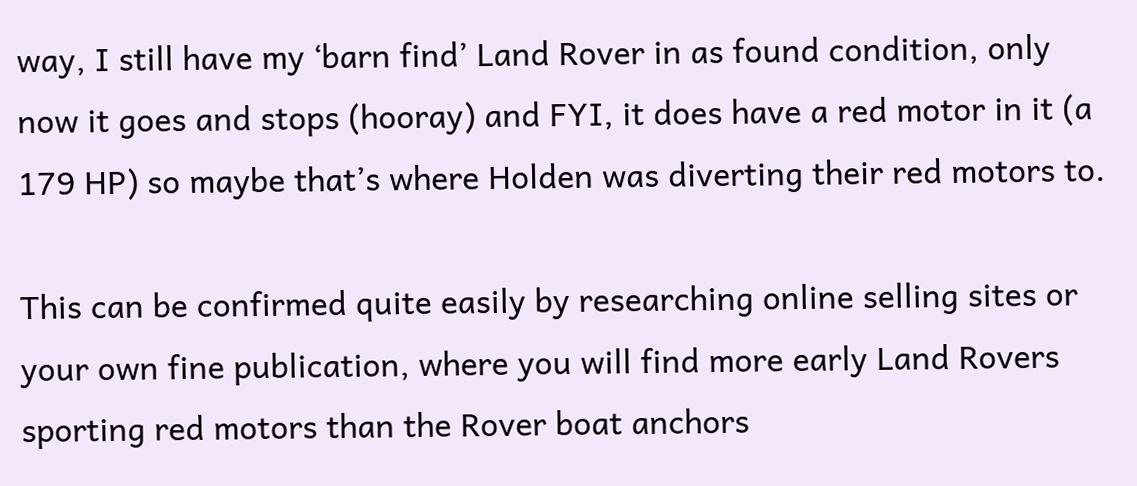way, I still have my ‘barn find’ Land Rover in as found condition, only now it goes and stops (hooray) and FYI, it does have a red motor in it (a 179 HP) so maybe that’s where Holden was diverting their red motors to.

This can be confirmed quite easily by researching online selling sites or your own fine publication, where you will find more early Land Rovers sporting red motors than the Rover boat anchors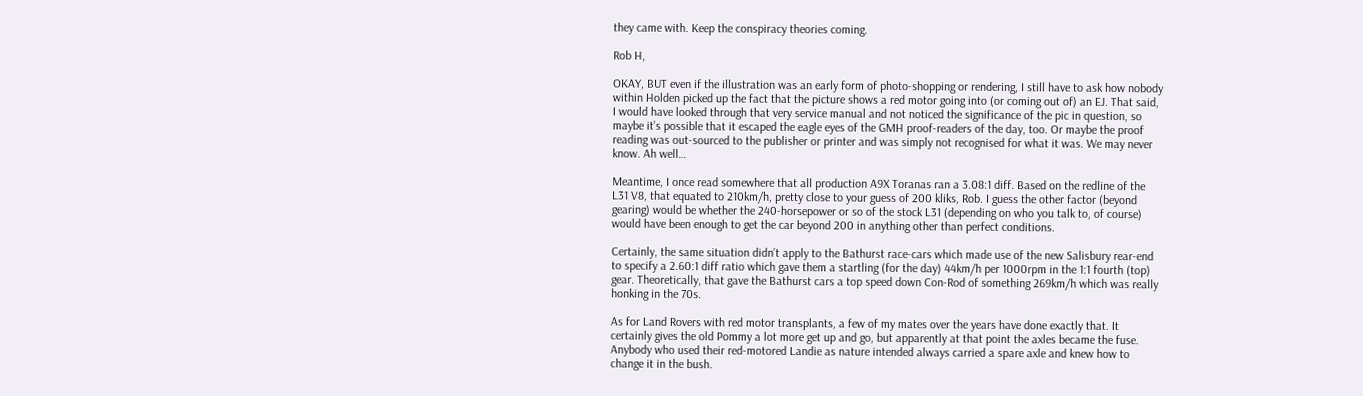they came with. Keep the conspiracy theories coming.

Rob H,

OKAY, BUT even if the illustration was an early form of photo-shopping or rendering, I still have to ask how nobody within Holden picked up the fact that the picture shows a red motor going into (or coming out of) an EJ. That said, I would have looked through that very service manual and not noticed the significance of the pic in question, so maybe it’s possible that it escaped the eagle eyes of the GMH proof-readers of the day, too. Or maybe the proof reading was out-sourced to the publisher or printer and was simply not recognised for what it was. We may never know. Ah well…

Meantime, I once read somewhere that all production A9X Toranas ran a 3.08:1 diff. Based on the redline of the L31 V8, that equated to 210km/h, pretty close to your guess of 200 kliks, Rob. I guess the other factor (beyond gearing) would be whether the 240-horsepower or so of the stock L31 (depending on who you talk to, of course) would have been enough to get the car beyond 200 in anything other than perfect conditions.

Certainly, the same situation didn’t apply to the Bathurst race-cars which made use of the new Salisbury rear-end to specify a 2.60:1 diff ratio which gave them a startling (for the day) 44km/h per 1000rpm in the 1:1 fourth (top) gear. Theoretically, that gave the Bathurst cars a top speed down Con-Rod of something 269km/h which was really honking in the 70s.

As for Land Rovers with red motor transplants, a few of my mates over the years have done exactly that. It certainly gives the old Pommy a lot more get up and go, but apparently at that point the axles became the fuse. Anybody who used their red-motored Landie as nature intended always carried a spare axle and knew how to change it in the bush.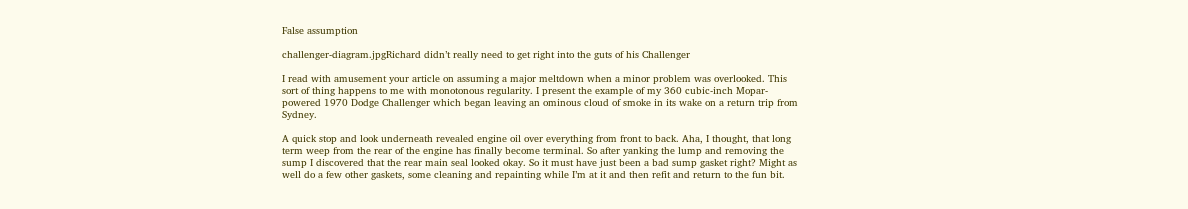False assumption

challenger-diagram.jpgRichard didn’t really need to get right into the guts of his Challenger

I read with amusement your article on assuming a major meltdown when a minor problem was overlooked. This sort of thing happens to me with monotonous regularity. I present the example of my 360 cubic-inch Mopar-powered 1970 Dodge Challenger which began leaving an ominous cloud of smoke in its wake on a return trip from Sydney.

A quick stop and look underneath revealed engine oil over everything from front to back. Aha, I thought, that long term weep from the rear of the engine has finally become terminal. So after yanking the lump and removing the sump I discovered that the rear main seal looked okay. So it must have just been a bad sump gasket right? Might as well do a few other gaskets, some cleaning and repainting while I’m at it and then refit and return to the fun bit.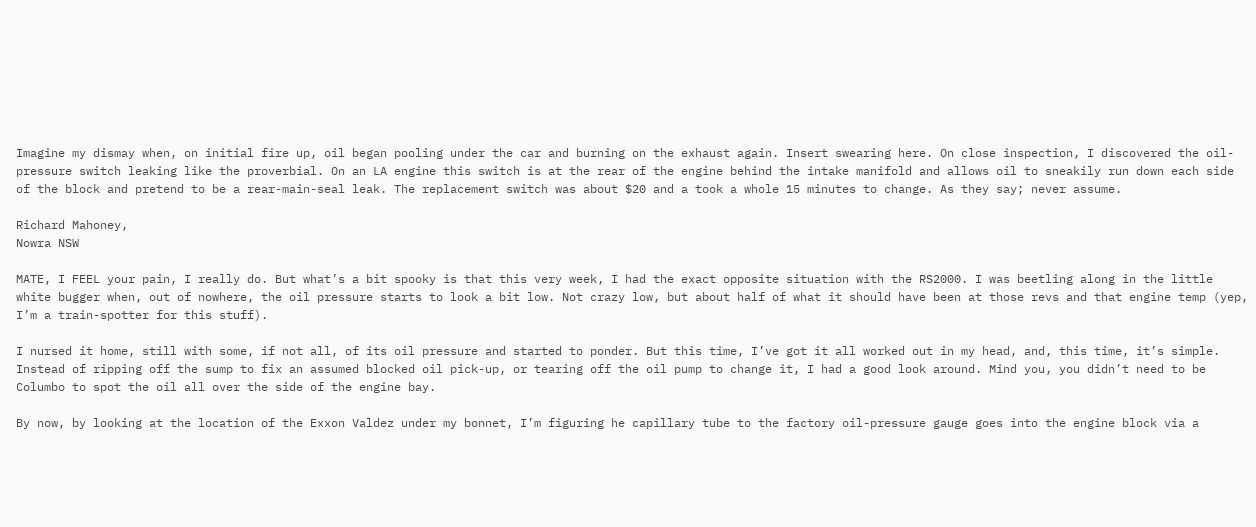Imagine my dismay when, on initial fire up, oil began pooling under the car and burning on the exhaust again. Insert swearing here. On close inspection, I discovered the oil-pressure switch leaking like the proverbial. On an LA engine this switch is at the rear of the engine behind the intake manifold and allows oil to sneakily run down each side of the block and pretend to be a rear-main-seal leak. The replacement switch was about $20 and a took a whole 15 minutes to change. As they say; never assume.

Richard Mahoney,
Nowra NSW

MATE, I FEEL your pain, I really do. But what’s a bit spooky is that this very week, I had the exact opposite situation with the RS2000. I was beetling along in the little white bugger when, out of nowhere, the oil pressure starts to look a bit low. Not crazy low, but about half of what it should have been at those revs and that engine temp (yep, I’m a train-spotter for this stuff).

I nursed it home, still with some, if not all, of its oil pressure and started to ponder. But this time, I’ve got it all worked out in my head, and, this time, it’s simple. Instead of ripping off the sump to fix an assumed blocked oil pick-up, or tearing off the oil pump to change it, I had a good look around. Mind you, you didn’t need to be Columbo to spot the oil all over the side of the engine bay.

By now, by looking at the location of the Exxon Valdez under my bonnet, I’m figuring he capillary tube to the factory oil-pressure gauge goes into the engine block via a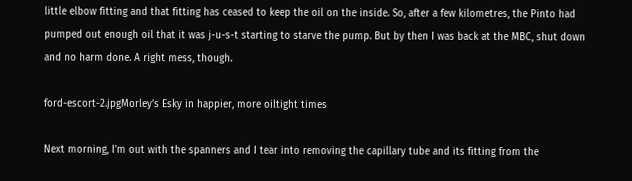little elbow fitting and that fitting has ceased to keep the oil on the inside. So, after a few kilometres, the Pinto had pumped out enough oil that it was j-u-s-t starting to starve the pump. But by then I was back at the MBC, shut down and no harm done. A right mess, though.

ford-escort-2.jpgMorley’s Esky in happier, more oiltight times

Next morning, I’m out with the spanners and I tear into removing the capillary tube and its fitting from the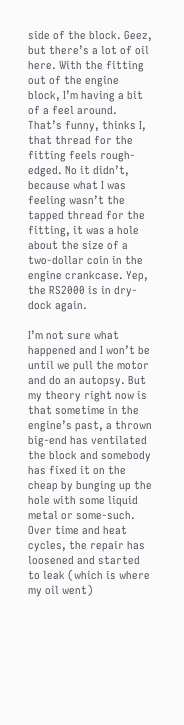side of the block. Geez, but there’s a lot of oil here. With the fitting out of the engine block, I’m having a bit of a feel around. That’s funny, thinks I, that thread for the fitting feels rough-edged. No it didn’t, because what I was feeling wasn’t the tapped thread for the fitting, it was a hole about the size of a two-dollar coin in the engine crankcase. Yep, the RS2000 is in dry-dock again.

I’m not sure what happened and I won’t be until we pull the motor and do an autopsy. But my theory right now is that sometime in the engine’s past, a thrown big-end has ventilated the block and somebody has fixed it on the cheap by bunging up the hole with some liquid metal or some-such. Over time and heat cycles, the repair has loosened and started to leak (which is where my oil went)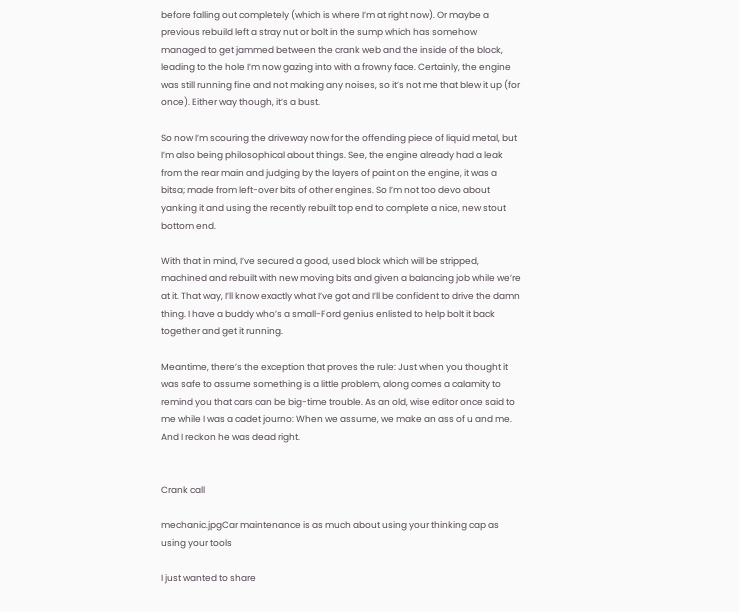before falling out completely (which is where I’m at right now). Or maybe a previous rebuild left a stray nut or bolt in the sump which has somehow managed to get jammed between the crank web and the inside of the block, leading to the hole I’m now gazing into with a frowny face. Certainly, the engine was still running fine and not making any noises, so it’s not me that blew it up (for once). Either way though, it’s a bust.

So now I’m scouring the driveway now for the offending piece of liquid metal, but I’m also being philosophical about things. See, the engine already had a leak from the rear main and judging by the layers of paint on the engine, it was a bitsa; made from left-over bits of other engines. So I’m not too devo about yanking it and using the recently rebuilt top end to complete a nice, new stout bottom end.

With that in mind, I’ve secured a good, used block which will be stripped, machined and rebuilt with new moving bits and given a balancing job while we’re at it. That way, I’ll know exactly what I’ve got and I’ll be confident to drive the damn thing. I have a buddy who’s a small-Ford genius enlisted to help bolt it back together and get it running.

Meantime, there’s the exception that proves the rule: Just when you thought it was safe to assume something is a little problem, along comes a calamity to remind you that cars can be big-time trouble. As an old, wise editor once said to me while I was a cadet journo: When we assume, we make an ass of u and me. And I reckon he was dead right.


Crank call

mechanic.jpgCar maintenance is as much about using your thinking cap as using your tools

I just wanted to share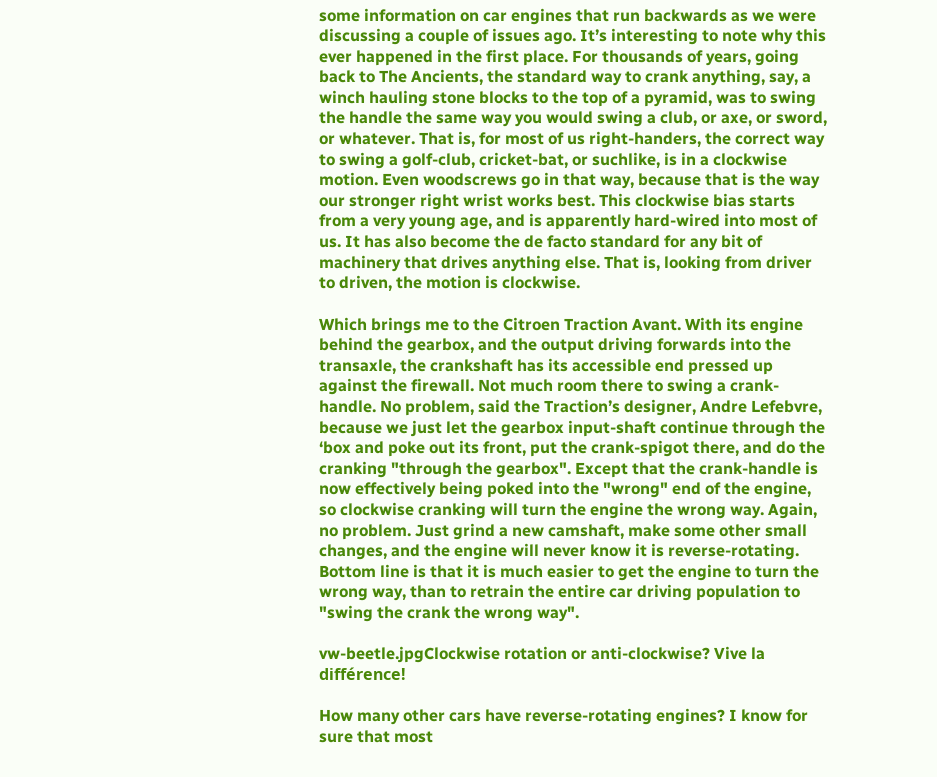some information on car engines that run backwards as we were discussing a couple of issues ago. It’s interesting to note why this ever happened in the first place. For thousands of years, going back to The Ancients, the standard way to crank anything, say, a winch hauling stone blocks to the top of a pyramid, was to swing the handle the same way you would swing a club, or axe, or sword, or whatever. That is, for most of us right-handers, the correct way to swing a golf-club, cricket-bat, or suchlike, is in a clockwise motion. Even woodscrews go in that way, because that is the way our stronger right wrist works best. This clockwise bias starts from a very young age, and is apparently hard-wired into most of us. It has also become the de facto standard for any bit of machinery that drives anything else. That is, looking from driver to driven, the motion is clockwise.

Which brings me to the Citroen Traction Avant. With its engine behind the gearbox, and the output driving forwards into the transaxle, the crankshaft has its accessible end pressed up against the firewall. Not much room there to swing a crank-handle. No problem, said the Traction’s designer, Andre Lefebvre, because we just let the gearbox input-shaft continue through the ‘box and poke out its front, put the crank-spigot there, and do the cranking "through the gearbox". Except that the crank-handle is now effectively being poked into the "wrong" end of the engine, so clockwise cranking will turn the engine the wrong way. Again, no problem. Just grind a new camshaft, make some other small changes, and the engine will never know it is reverse-rotating. Bottom line is that it is much easier to get the engine to turn the wrong way, than to retrain the entire car driving population to "swing the crank the wrong way".

vw-beetle.jpgClockwise rotation or anti-clockwise? Vive la différence!

How many other cars have reverse-rotating engines? I know for sure that most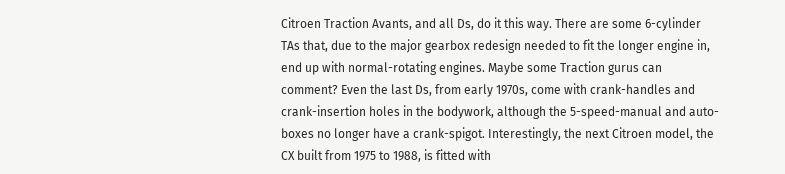Citroen Traction Avants, and all Ds, do it this way. There are some 6-cylinder TAs that, due to the major gearbox redesign needed to fit the longer engine in, end up with normal-rotating engines. Maybe some Traction gurus can comment? Even the last Ds, from early 1970s, come with crank-handles and crank-insertion holes in the bodywork, although the 5-speed-manual and auto-boxes no longer have a crank-spigot. Interestingly, the next Citroen model, the CX built from 1975 to 1988, is fitted with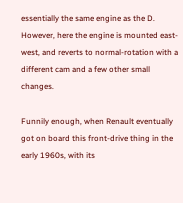essentially the same engine as the D. However, here the engine is mounted east-west, and reverts to normal-rotation with a different cam and a few other small changes.

Funnily enough, when Renault eventually got on board this front-drive thing in the early 1960s, with its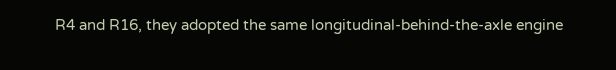R4 and R16, they adopted the same longitudinal-behind-the-axle engine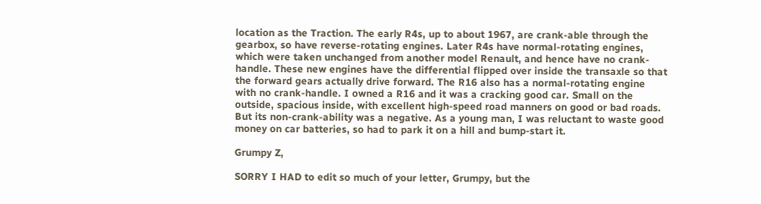location as the Traction. The early R4s, up to about 1967, are crank-able through the gearbox, so have reverse-rotating engines. Later R4s have normal-rotating engines, which were taken unchanged from another model Renault, and hence have no crank-handle. These new engines have the differential flipped over inside the transaxle so that the forward gears actually drive forward. The R16 also has a normal-rotating engine with no crank-handle. I owned a R16 and it was a cracking good car. Small on the outside, spacious inside, with excellent high-speed road manners on good or bad roads. But its non-crank-ability was a negative. As a young man, I was reluctant to waste good money on car batteries, so had to park it on a hill and bump-start it.

Grumpy Z,

SORRY I HAD to edit so much of your letter, Grumpy, but the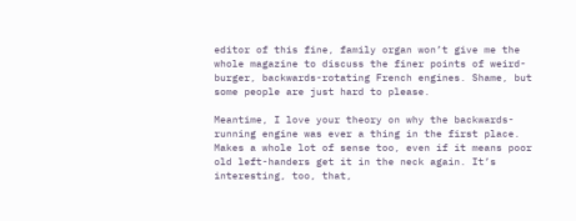editor of this fine, family organ won’t give me the whole magazine to discuss the finer points of weird-burger, backwards-rotating French engines. Shame, but some people are just hard to please.

Meantime, I love your theory on why the backwards-running engine was ever a thing in the first place. Makes a whole lot of sense too, even if it means poor old left-handers get it in the neck again. It’s interesting, too, that,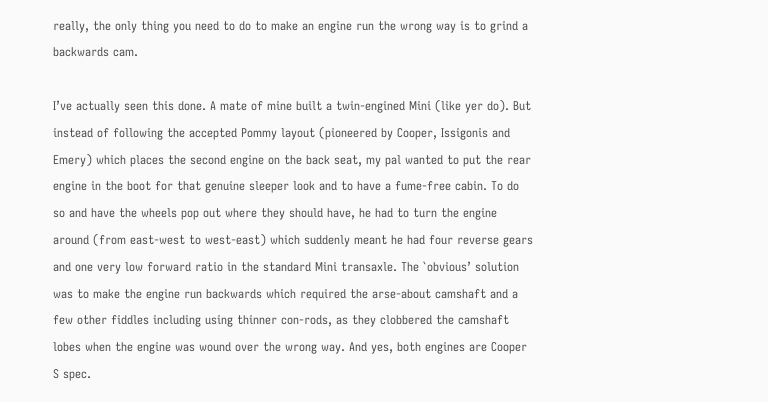really, the only thing you need to do to make an engine run the wrong way is to grind a backwards cam.

I’ve actually seen this done. A mate of mine built a twin-engined Mini (like yer do). But instead of following the accepted Pommy layout (pioneered by Cooper, Issigonis and Emery) which places the second engine on the back seat, my pal wanted to put the rear engine in the boot for that genuine sleeper look and to have a fume-free cabin. To do so and have the wheels pop out where they should have, he had to turn the engine around (from east-west to west-east) which suddenly meant he had four reverse gears and one very low forward ratio in the standard Mini transaxle. The `obvious’ solution was to make the engine run backwards which required the arse-about camshaft and a few other fiddles including using thinner con-rods, as they clobbered the camshaft lobes when the engine was wound over the wrong way. And yes, both engines are Cooper S spec.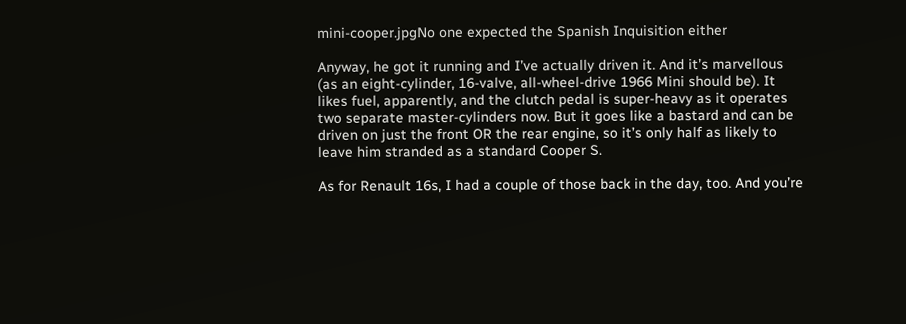mini-cooper.jpgNo one expected the Spanish Inquisition either

Anyway, he got it running and I’ve actually driven it. And it’s marvellous (as an eight-cylinder, 16-valve, all-wheel-drive 1966 Mini should be). It likes fuel, apparently, and the clutch pedal is super-heavy as it operates two separate master-cylinders now. But it goes like a bastard and can be driven on just the front OR the rear engine, so it’s only half as likely to leave him stranded as a standard Cooper S.

As for Renault 16s, I had a couple of those back in the day, too. And you’re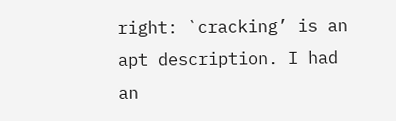right: `cracking’ is an apt description. I had an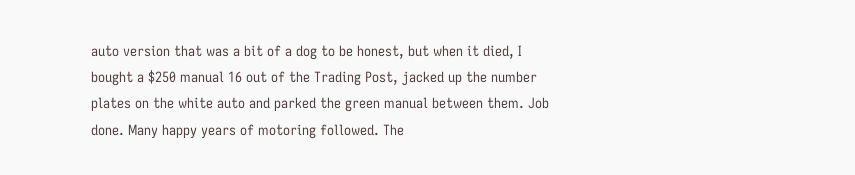auto version that was a bit of a dog to be honest, but when it died, I bought a $250 manual 16 out of the Trading Post, jacked up the number plates on the white auto and parked the green manual between them. Job done. Many happy years of motoring followed. The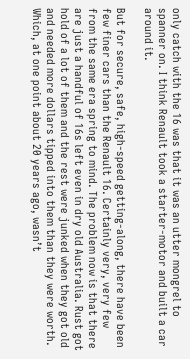only catch with the 16 was that it was an utter mongrel to spanner on. I think Renault took a starter-motor and built a car around it.

But for secure, safe, high-speed getting-along, there have been few finer cars than the Renault 16. Certainly very, very few from the same era spring to mind. The problem now is that there are just a handful of 16s left even in dry old Australia. Rust got hold of a lot of them and the rest were junked when they got old and needed more dollars tipped into them than they were worth. Which, at one point about 20 years ago, wasn’t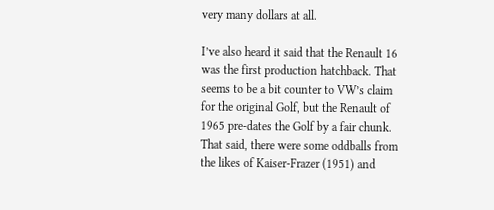very many dollars at all.

I’ve also heard it said that the Renault 16 was the first production hatchback. That seems to be a bit counter to VW’s claim for the original Golf, but the Renault of 1965 pre-dates the Golf by a fair chunk. That said, there were some oddballs from the likes of Kaiser-Frazer (1951) and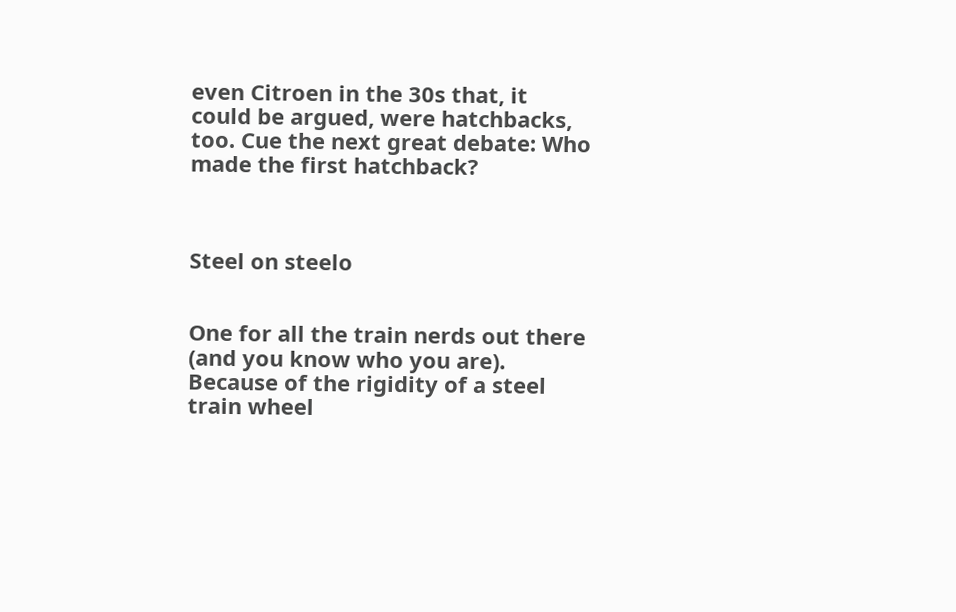even Citroen in the 30s that, it could be argued, were hatchbacks, too. Cue the next great debate: Who made the first hatchback?



Steel on steelo


One for all the train nerds out there (and you know who you are). Because of the rigidity of a steel train wheel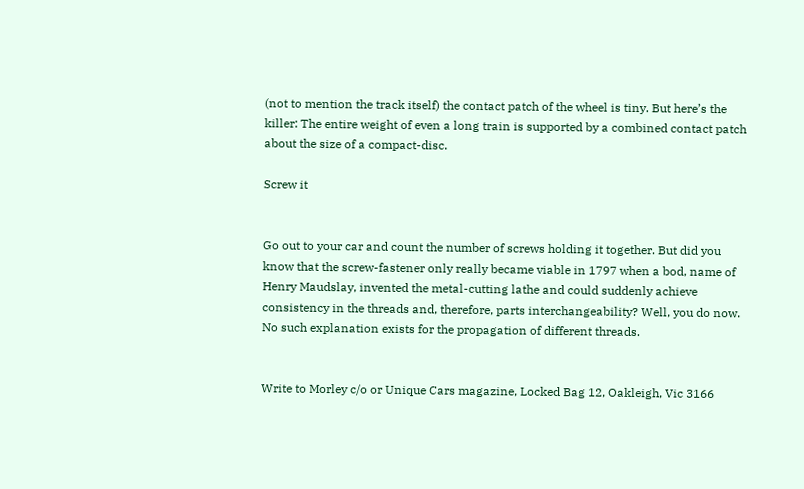(not to mention the track itself) the contact patch of the wheel is tiny. But here’s the killer: The entire weight of even a long train is supported by a combined contact patch about the size of a compact-disc.

Screw it


Go out to your car and count the number of screws holding it together. But did you know that the screw-fastener only really became viable in 1797 when a bod, name of Henry Maudslay, invented the metal-cutting lathe and could suddenly achieve consistency in the threads and, therefore, parts interchangeability? Well, you do now. No such explanation exists for the propagation of different threads.


Write to Morley c/o or Unique Cars magazine, Locked Bag 12, Oakleigh, Vic 3166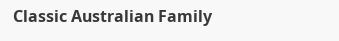Classic Australian Family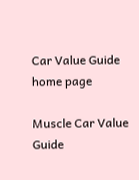Car Value Guide home page

Muscle Car Value Guide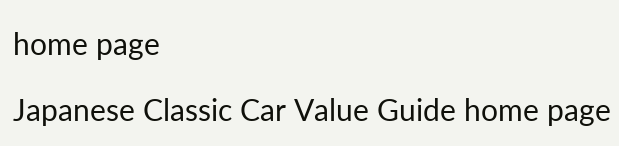home page

Japanese Classic Car Value Guide home page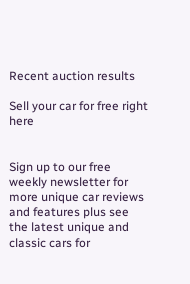Recent auction results

Sell your car for free right here


Sign up to our free weekly newsletter for more unique car reviews and features plus see the latest unique and classic cars for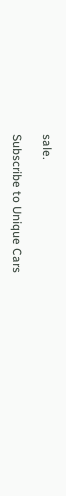sale.

Subscribe to Unique Cars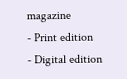magazine
- Print edition
- Digital edition